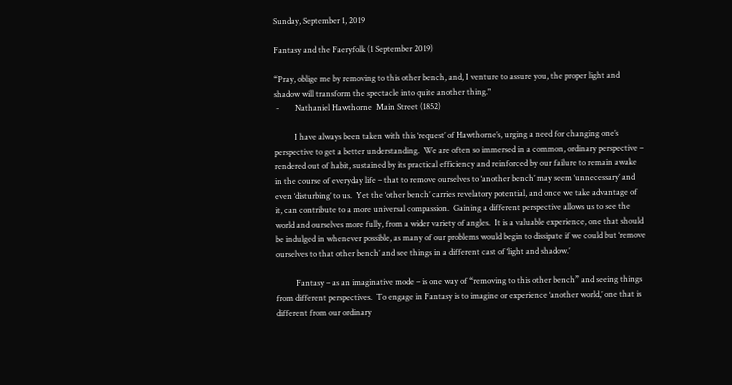Sunday, September 1, 2019

Fantasy and the Faeryfolk (1 September 2019)

“Pray, oblige me by removing to this other bench, and, I venture to assure you, the proper light and shadow will transform the spectacle into quite another thing."
 -        Nathaniel Hawthorne  Main Street (1852)

          I have always been taken with this ‘request’ of Hawthorne’s, urging a need for changing one’s perspective to get a better understanding.  We are often so immersed in a common, ordinary perspective – rendered out of habit, sustained by its practical efficiency and reinforced by our failure to remain awake in the course of everyday life – that to remove ourselves to ‘another bench’ may seem ‘unnecessary’ and even ‘disturbing’ to us.  Yet the ‘other bench’ carries revelatory potential, and once we take advantage of it, can contribute to a more universal compassion.  Gaining a different perspective allows us to see the world and ourselves more fully, from a wider variety of angles.  It is a valuable experience, one that should be indulged in whenever possible, as many of our problems would begin to dissipate if we could but ‘remove ourselves to that other bench’ and see things in a different cast of ‘light and shadow.’

          Fantasy – as an imaginative mode – is one way of “removing to this other bench” and seeing things from different perspectives.  To engage in Fantasy is to imagine or experience ‘another world,’ one that is different from our ordinary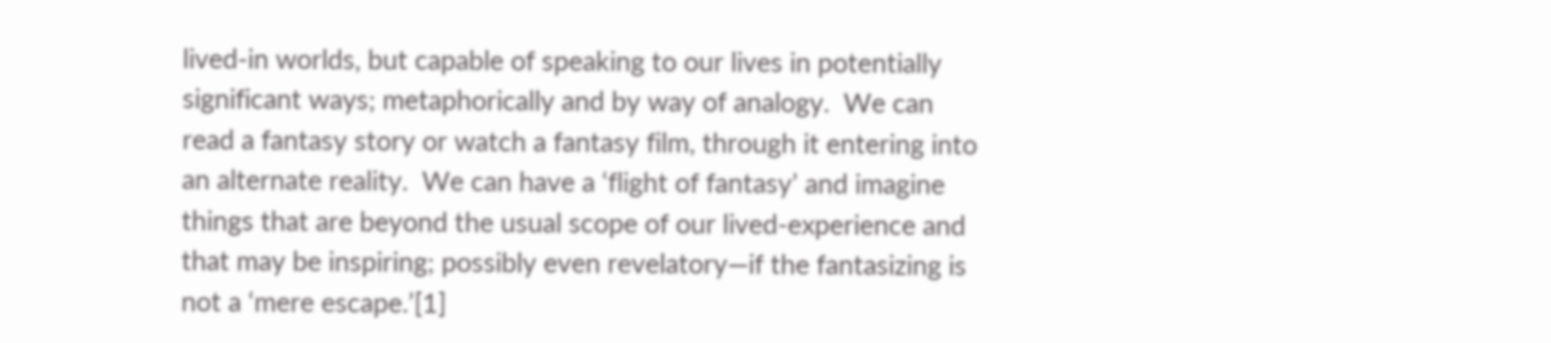lived-in worlds, but capable of speaking to our lives in potentially significant ways; metaphorically and by way of analogy.  We can read a fantasy story or watch a fantasy film, through it entering into an alternate reality.  We can have a ‘flight of fantasy’ and imagine things that are beyond the usual scope of our lived-experience and that may be inspiring; possibly even revelatory—if the fantasizing is not a ‘mere escape.’[1]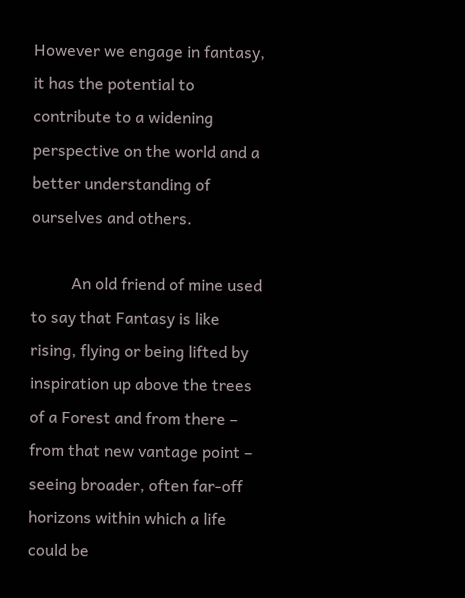However we engage in fantasy, it has the potential to contribute to a widening perspective on the world and a better understanding of ourselves and others.

          An old friend of mine used to say that Fantasy is like rising, flying or being lifted by inspiration up above the trees of a Forest and from there – from that new vantage point – seeing broader, often far-off horizons within which a life could be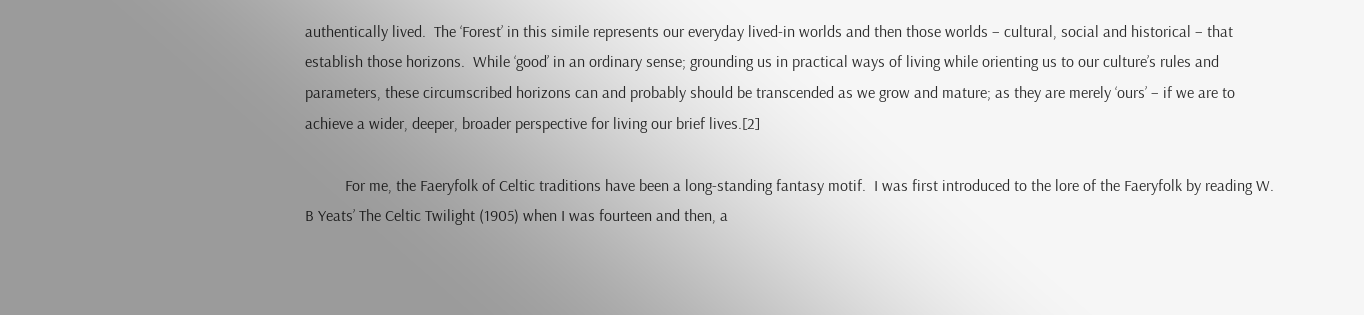authentically lived.  The ‘Forest’ in this simile represents our everyday lived-in worlds and then those worlds – cultural, social and historical – that establish those horizons.  While ‘good’ in an ordinary sense; grounding us in practical ways of living while orienting us to our culture’s rules and parameters, these circumscribed horizons can and probably should be transcended as we grow and mature; as they are merely ‘ours’ – if we are to achieve a wider, deeper, broader perspective for living our brief lives.[2]

          For me, the Faeryfolk of Celtic traditions have been a long-standing fantasy motif.  I was first introduced to the lore of the Faeryfolk by reading W. B Yeats’ The Celtic Twilight (1905) when I was fourteen and then, a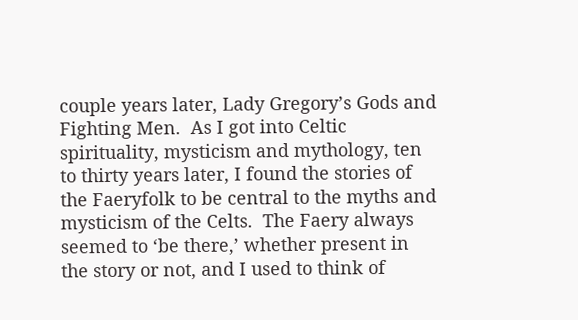couple years later, Lady Gregory’s Gods and Fighting Men.  As I got into Celtic spirituality, mysticism and mythology, ten to thirty years later, I found the stories of the Faeryfolk to be central to the myths and mysticism of the Celts.  The Faery always seemed to ‘be there,’ whether present in the story or not, and I used to think of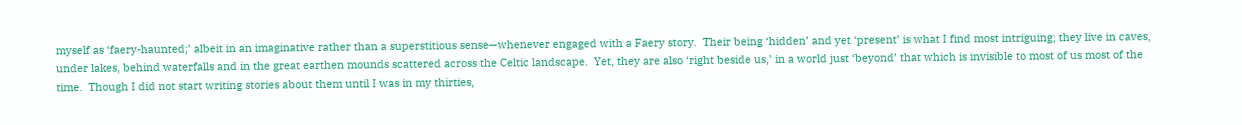myself as ‘faery-haunted;’ albeit in an imaginative rather than a superstitious sense—whenever engaged with a Faery story.  Their being ‘hidden’ and yet ‘present’ is what I find most intriguing; they live in caves, under lakes, behind waterfalls and in the great earthen mounds scattered across the Celtic landscape.  Yet, they are also ‘right beside us,’ in a world just ‘beyond’ that which is invisible to most of us most of the time.  Though I did not start writing stories about them until I was in my thirties,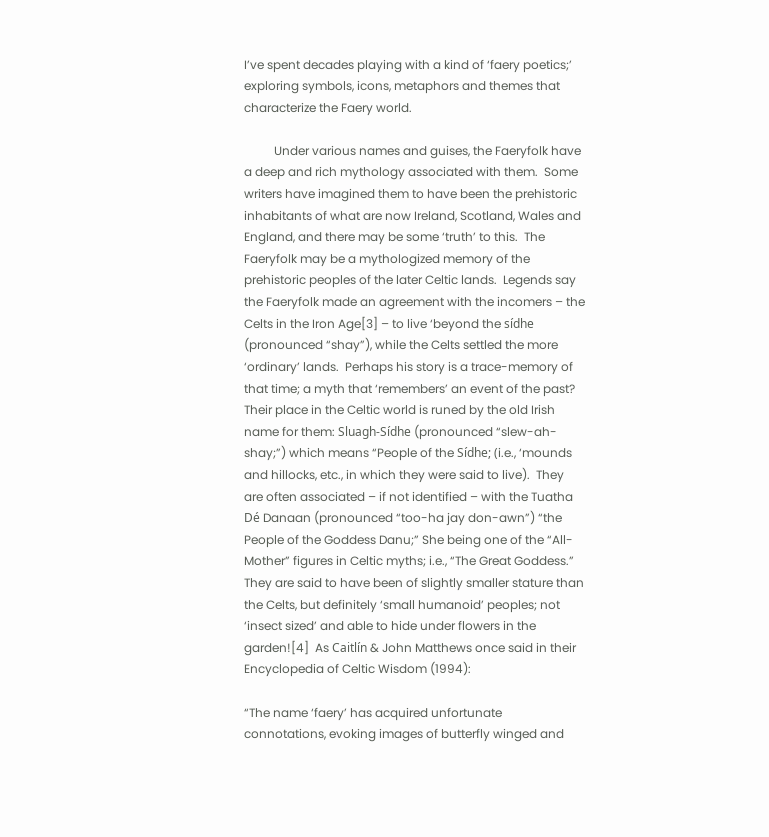I’ve spent decades playing with a kind of ‘faery poetics;’ exploring symbols, icons, metaphors and themes that characterize the Faery world.

          Under various names and guises, the Faeryfolk have a deep and rich mythology associated with them.  Some writers have imagined them to have been the prehistoric inhabitants of what are now Ireland, Scotland, Wales and England, and there may be some ‘truth’ to this.  The Faeryfolk may be a mythologized memory of the prehistoric peoples of the later Celtic lands.  Legends say the Faeryfolk made an agreement with the incomers – the Celts in the Iron Age[3] – to live ‘beyond the sídhe (pronounced “shay”), while the Celts settled the more ‘ordinary’ lands.  Perhaps his story is a trace-memory of that time; a myth that ‘remembers’ an event of the past?  Their place in the Celtic world is runed by the old Irish name for them: Sluagh-Sídhe (pronounced “slew-ah-shay;”) which means “People of the Sídhe; (i.e., ‘mounds and hillocks, etc., in which they were said to live).  They are often associated – if not identified – with the Tuatha Dé Danaan (pronounced “too-ha jay don-awn”) “the People of the Goddess Danu;” She being one of the “All-Mother” figures in Celtic myths; i.e., “The Great Goddess.”   They are said to have been of slightly smaller stature than the Celts, but definitely ‘small humanoid’ peoples; not ‘insect sized’ and able to hide under flowers in the garden![4]  As Caitlín & John Matthews once said in their Encyclopedia of Celtic Wisdom (1994):

“The name ‘faery’ has acquired unfortunate connotations, evoking images of butterfly winged and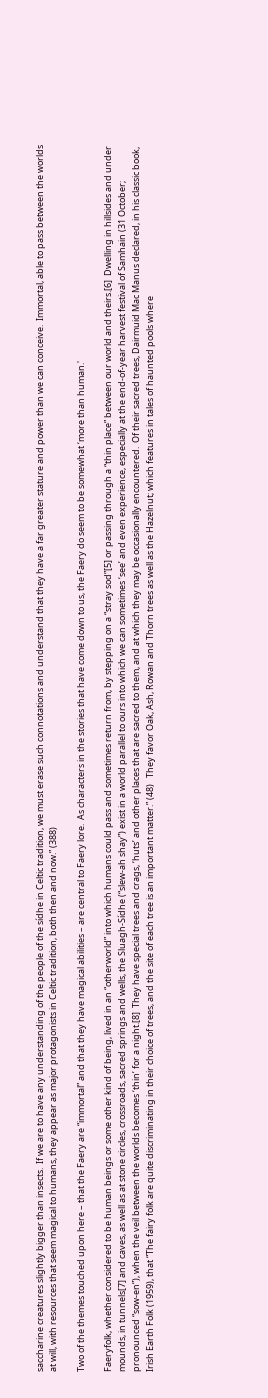saccharine creatures slightly bigger than insects.  If we are to have any understanding of the people of the sídhe in Celtic tradition, we must erase such connotations and understand that they have a far greater stature and power than we can conceive.  Immortal, able to pass between the worlds at will, with resources that seem magical to humans, they appear as major protagonists in Celtic tradition, both then and now.” (388)

Two of the themes touched upon here – that the Faery are “immortal” and that they have magical abilities – are central to Faery lore.  As characters in the stories that have come down to us, the Faery do seem to be somewhat ‘more than human.'

Faeryfolk, whether considered to be human beings or some other kind of being, lived in an “otherworld” into which humans could pass and sometimes return from, by stepping on a “stray sod”[5] or passing through a “thin place” between our world and theirs.[6]  Dwelling in hillsides and under mounds, in tunnels[7] and caves, as well as at stone circles, crossroads, sacred springs and wells, the Sluagh-Sídhe (“slew-ah shay”) exist in a world parallel to ours into which we can sometimes ‘see’ and even experience, especially at the end-of-year harvest festival of Samhain (31 October; pronounced “sow-en”), when the veil between the worlds becomes ‘thin’ for a night.[8]  They have special trees and crags, ‘huts’ and other places that are sacred to them, and at which they may be occasionally encountered.  Of their sacred trees, Dairmuid Mac Manus declared, in his classic book, Irish Earth Folk (1959), that “The fairy folk are quite discriminating in their choice of trees, and the site of each tree is an important matter.” (48)   They favor Oak, Ash, Rowan and Thorn trees as well as the Hazelnut; which features in tales of haunted pools where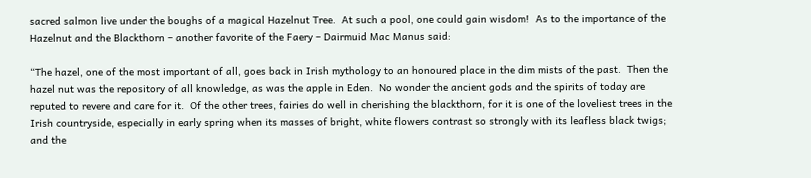sacred salmon live under the boughs of a magical Hazelnut Tree.  At such a pool, one could gain wisdom!  As to the importance of the Hazelnut and the Blackthorn – another favorite of the Faery – Dairmuid Mac Manus said:

“The hazel, one of the most important of all, goes back in Irish mythology to an honoured place in the dim mists of the past.  Then the hazel nut was the repository of all knowledge, as was the apple in Eden.  No wonder the ancient gods and the spirits of today are reputed to revere and care for it.  Of the other trees, fairies do well in cherishing the blackthorn, for it is one of the loveliest trees in the Irish countryside, especially in early spring when its masses of bright, white flowers contrast so strongly with its leafless black twigs; and the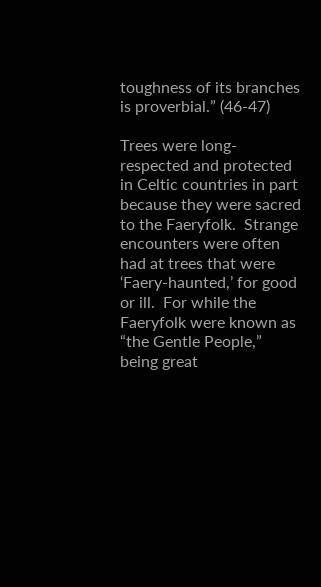toughness of its branches is proverbial.” (46-47)

Trees were long-respected and protected in Celtic countries in part because they were sacred to the Faeryfolk.  Strange encounters were often had at trees that were ‘Faery-haunted,’ for good or ill.  For while the Faeryfolk were known as “the Gentle People,” being great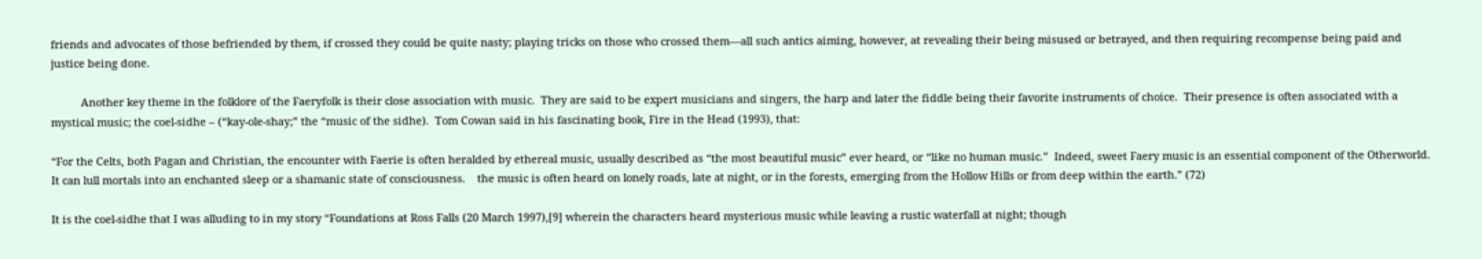friends and advocates of those befriended by them, if crossed they could be quite nasty; playing tricks on those who crossed them—all such antics aiming, however, at revealing their being misused or betrayed, and then requiring recompense being paid and justice being done.

          Another key theme in the folklore of the Faeryfolk is their close association with music.  They are said to be expert musicians and singers, the harp and later the fiddle being their favorite instruments of choice.  Their presence is often associated with a mystical music; the coel-sidhe – (“kay-ole-shay;” the “music of the sidhe).  Tom Cowan said in his fascinating book, Fire in the Head (1993), that:

“For the Celts, both Pagan and Christian, the encounter with Faerie is often heralded by ethereal music, usually described as “the most beautiful music” ever heard, or “like no human music.”  Indeed, sweet Faery music is an essential component of the Otherworld.  It can lull mortals into an enchanted sleep or a shamanic state of consciousness.    the music is often heard on lonely roads, late at night, or in the forests, emerging from the Hollow Hills or from deep within the earth.” (72)

It is the coel-sidhe that I was alluding to in my story “Foundations at Ross Falls (20 March 1997),[9] wherein the characters heard mysterious music while leaving a rustic waterfall at night; though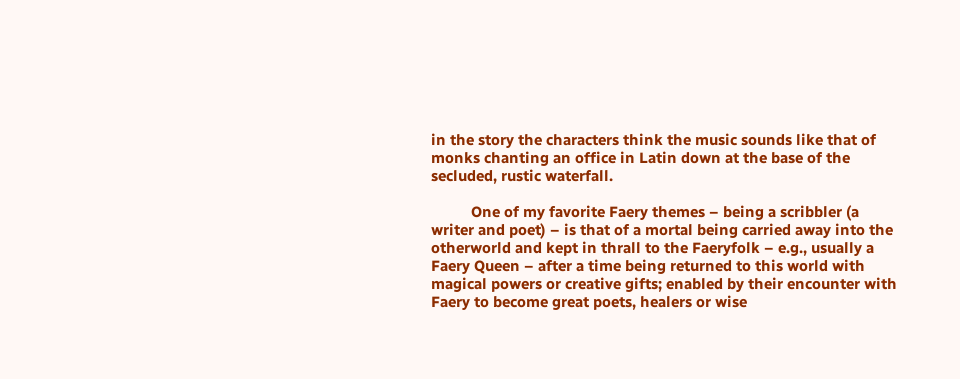in the story the characters think the music sounds like that of monks chanting an office in Latin down at the base of the secluded, rustic waterfall.

          One of my favorite Faery themes – being a scribbler (a writer and poet) – is that of a mortal being carried away into the otherworld and kept in thrall to the Faeryfolk – e.g., usually a Faery Queen – after a time being returned to this world with magical powers or creative gifts; enabled by their encounter with Faery to become great poets, healers or wise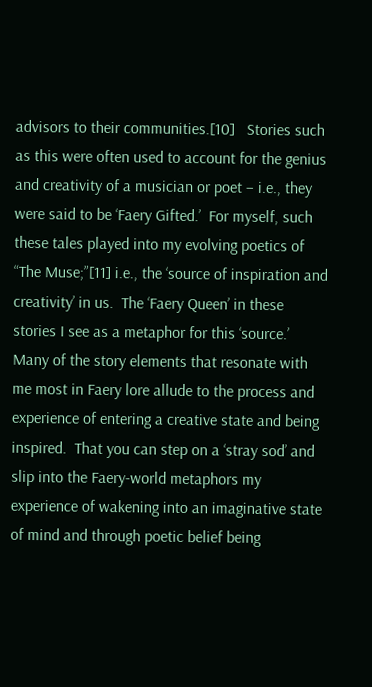advisors to their communities.[10]   Stories such as this were often used to account for the genius and creativity of a musician or poet – i.e., they were said to be ‘Faery Gifted.’  For myself, such these tales played into my evolving poetics of “The Muse;”[11] i.e., the ‘source of inspiration and creativity’ in us.  The ‘Faery Queen’ in these stories I see as a metaphor for this ‘source.’  Many of the story elements that resonate with me most in Faery lore allude to the process and experience of entering a creative state and being inspired.  That you can step on a ‘stray sod’ and slip into the Faery-world metaphors my experience of wakening into an imaginative state of mind and through poetic belief being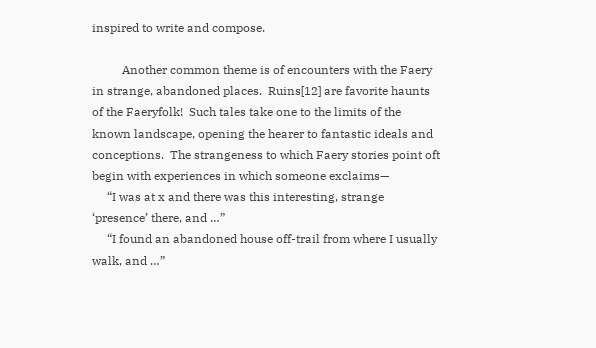inspired to write and compose.

          Another common theme is of encounters with the Faery in strange, abandoned places.  Ruins[12] are favorite haunts of the Faeryfolk!  Such tales take one to the limits of the known landscape, opening the hearer to fantastic ideals and conceptions.  The strangeness to which Faery stories point oft begin with experiences in which someone exclaims—
     “I was at x and there was this interesting, strange ‘presence’ there, and …”
     “I found an abandoned house off-trail from where I usually walk, and …”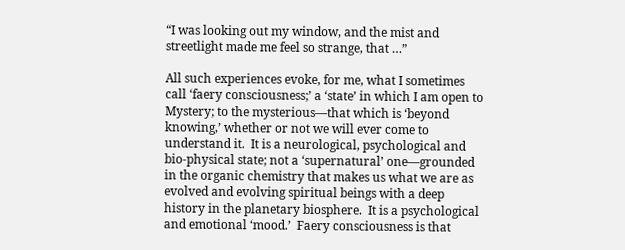“I was looking out my window, and the mist and streetlight made me feel so strange, that …”

All such experiences evoke, for me, what I sometimes call ‘faery consciousness;’ a ‘state’ in which I am open to Mystery; to the mysterious—that which is ‘beyond knowing,’ whether or not we will ever come to understand it.  It is a neurological, psychological and bio-physical state; not a ‘supernatural’ one—grounded in the organic chemistry that makes us what we are as evolved and evolving spiritual beings with a deep history in the planetary biosphere.  It is a psychological and emotional ‘mood.’  Faery consciousness is that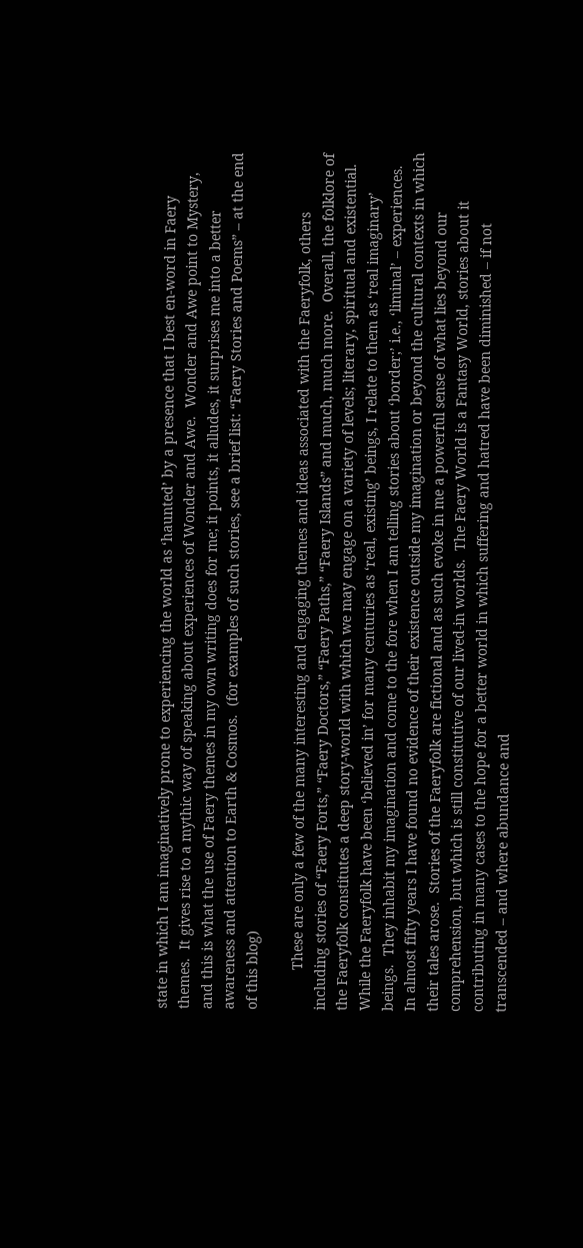state in which I am imaginatively prone to experiencing the world as ‘haunted’ by a presence that I best en-word in Faery themes.  It gives rise to a mythic way of speaking about experiences of Wonder and Awe.  Wonder and Awe point to Mystery, and this is what the use of Faery themes in my own writing does for me; it points, it alludes, it surprises me into a better awareness and attention to Earth & Cosmos.  (for examples of such stories, see a brief list: “Faery Stories and Poems” – at the end of this blog)

          These are only a few of the many interesting and engaging themes and ideas associated with the Faeryfolk, others including stories of “Faery Forts,” “Faery Doctors,” “Faery Paths,” “Faery Islands” and much, much more.  Overall, the folklore of the Faeryfolk constitutes a deep story-world with which we may engage on a variety of levels; literary, spiritual and existential.  While the Faeryfolk have been ‘believed in’ for many centuries as ‘real, existing’ beings, I relate to them as ‘real imaginary’ beings.  They inhabit my imagination and come to the fore when I am telling stories about ‘border;’ i.e., ‘liminal’ – experiences.  In almost fifty years I have found no evidence of their existence outside my imagination or beyond the cultural contexts in which their tales arose.  Stories of the Faeryfolk are fictional and as such evoke in me a powerful sense of what lies beyond our comprehension, but which is still constitutive of our lived-in worlds.  The Faery World is a Fantasy World, stories about it contributing in many cases to the hope for a better world in which suffering and hatred have been diminished – if not transcended – and where abundance and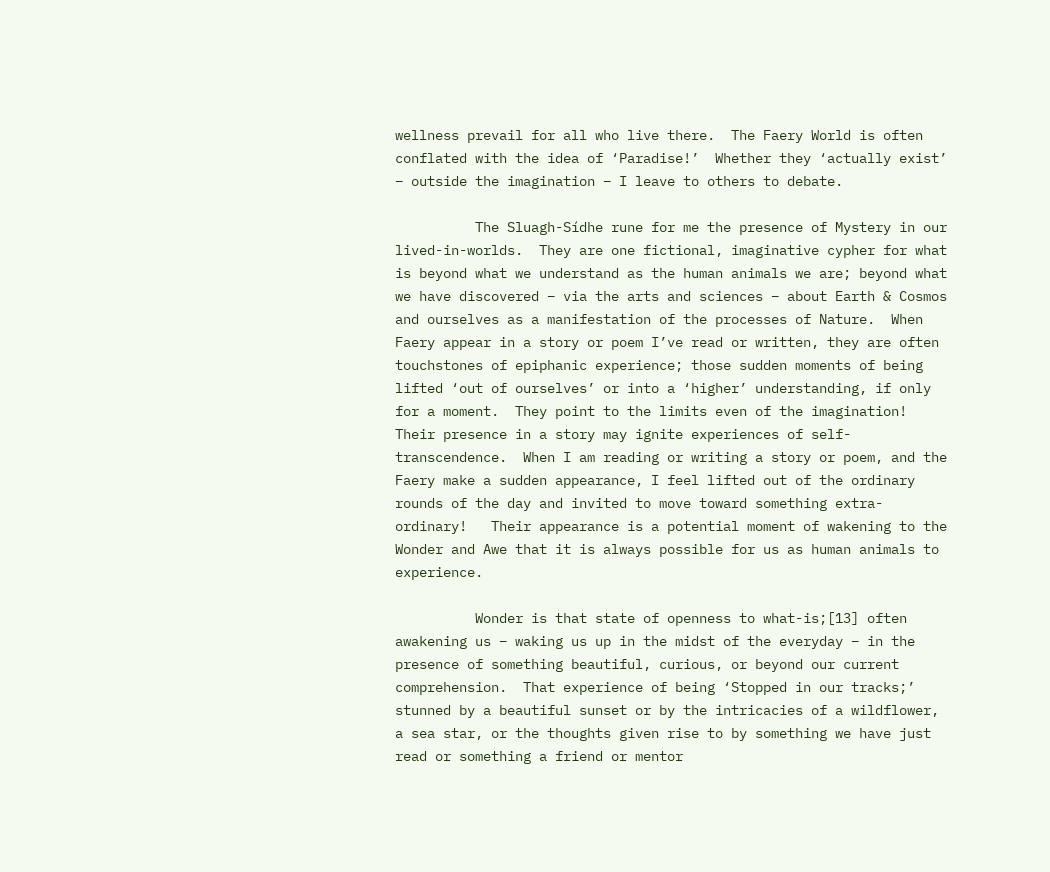wellness prevail for all who live there.  The Faery World is often conflated with the idea of ‘Paradise!’  Whether they ‘actually exist’ – outside the imagination – I leave to others to debate.

          The Sluagh-Sídhe rune for me the presence of Mystery in our lived-in-worlds.  They are one fictional, imaginative cypher for what is beyond what we understand as the human animals we are; beyond what we have discovered – via the arts and sciences – about Earth & Cosmos and ourselves as a manifestation of the processes of Nature.  When Faery appear in a story or poem I’ve read or written, they are often touchstones of epiphanic experience; those sudden moments of being lifted ‘out of ourselves’ or into a ‘higher’ understanding, if only for a moment.  They point to the limits even of the imagination!  Their presence in a story may ignite experiences of self-transcendence.  When I am reading or writing a story or poem, and the Faery make a sudden appearance, I feel lifted out of the ordinary rounds of the day and invited to move toward something extra-ordinary!   Their appearance is a potential moment of wakening to the Wonder and Awe that it is always possible for us as human animals to experience.

          Wonder is that state of openness to what-is;[13] often awakening us – waking us up in the midst of the everyday – in the presence of something beautiful, curious, or beyond our current comprehension.  That experience of being ‘Stopped in our tracks;’ stunned by a beautiful sunset or by the intricacies of a wildflower, a sea star, or the thoughts given rise to by something we have just read or something a friend or mentor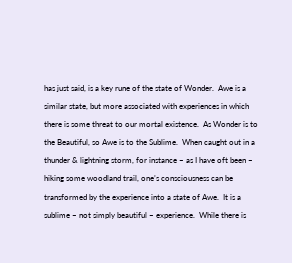has just said, is a key rune of the state of Wonder.  Awe is a similar state, but more associated with experiences in which there is some threat to our mortal existence.  As Wonder is to the Beautiful, so Awe is to the Sublime.  When caught out in a thunder & lightning storm, for instance – as I have oft been – hiking some woodland trail, one’s consciousness can be transformed by the experience into a state of Awe.  It is a sublime – not simply beautiful – experience.  While there is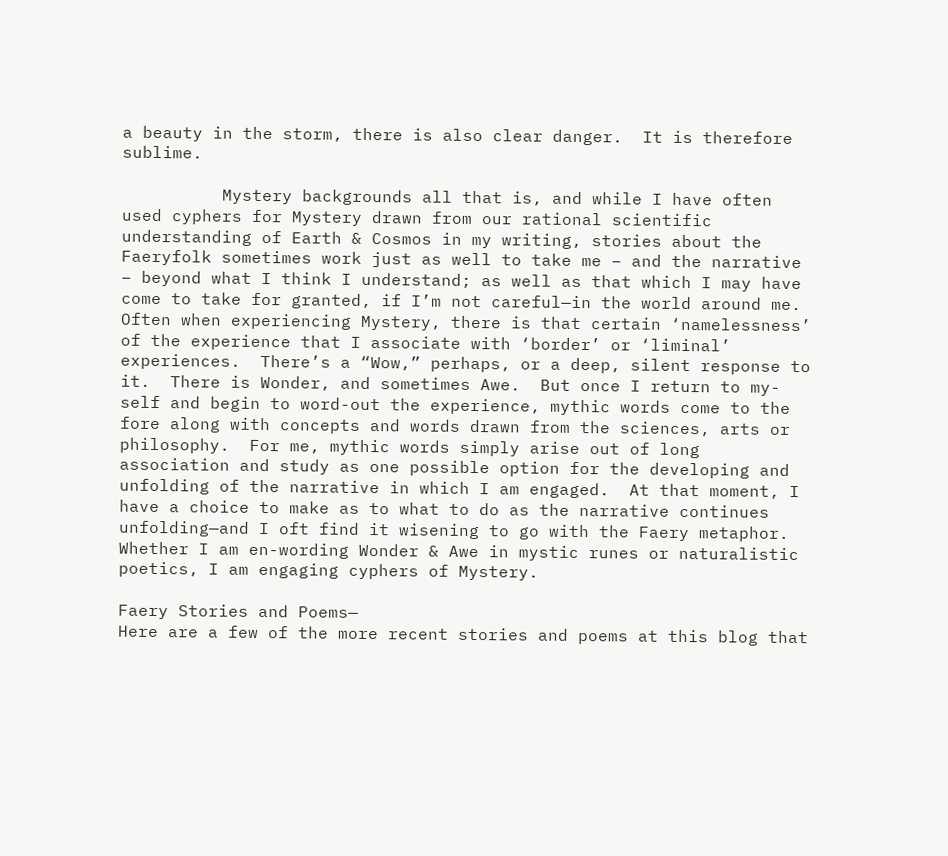a beauty in the storm, there is also clear danger.  It is therefore sublime.

          Mystery backgrounds all that is, and while I have often used cyphers for Mystery drawn from our rational scientific understanding of Earth & Cosmos in my writing, stories about the Faeryfolk sometimes work just as well to take me – and the narrative – beyond what I think I understand; as well as that which I may have come to take for granted, if I’m not careful—in the world around me.  Often when experiencing Mystery, there is that certain ‘namelessness’ of the experience that I associate with ‘border’ or ‘liminal’ experiences.  There’s a “Wow,” perhaps, or a deep, silent response to it.  There is Wonder, and sometimes Awe.  But once I return to my-self and begin to word-out the experience, mythic words come to the fore along with concepts and words drawn from the sciences, arts or philosophy.  For me, mythic words simply arise out of long association and study as one possible option for the developing and unfolding of the narrative in which I am engaged.  At that moment, I have a choice to make as to what to do as the narrative continues unfolding—and I oft find it wisening to go with the Faery metaphor.  Whether I am en-wording Wonder & Awe in mystic runes or naturalistic poetics, I am engaging cyphers of Mystery.

Faery Stories and Poems—
Here are a few of the more recent stories and poems at this blog that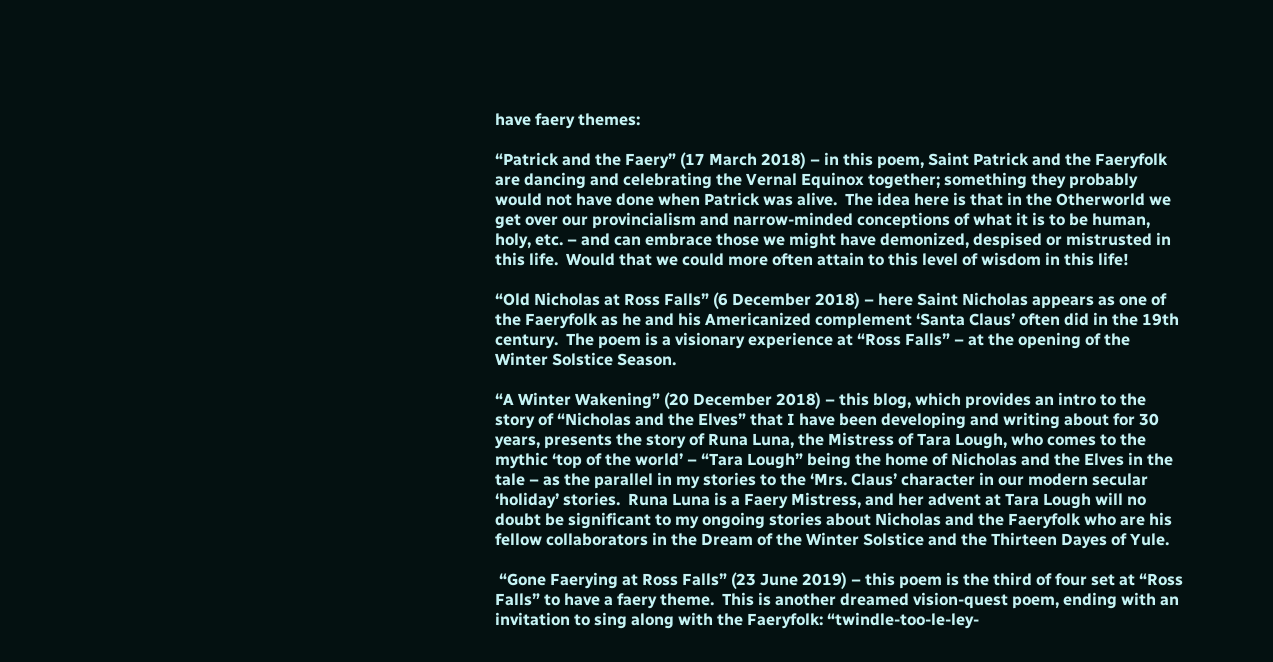have faery themes:

“Patrick and the Faery” (17 March 2018) – in this poem, Saint Patrick and the Faeryfolk are dancing and celebrating the Vernal Equinox together; something they probably would not have done when Patrick was alive.  The idea here is that in the Otherworld we get over our provincialism and narrow-minded conceptions of what it is to be human, holy, etc. – and can embrace those we might have demonized, despised or mistrusted in this life.  Would that we could more often attain to this level of wisdom in this life!

“Old Nicholas at Ross Falls” (6 December 2018) – here Saint Nicholas appears as one of the Faeryfolk as he and his Americanized complement ‘Santa Claus’ often did in the 19th century.  The poem is a visionary experience at “Ross Falls” – at the opening of the Winter Solstice Season.

“A Winter Wakening” (20 December 2018) – this blog, which provides an intro to the story of “Nicholas and the Elves” that I have been developing and writing about for 30 years, presents the story of Runa Luna, the Mistress of Tara Lough, who comes to the mythic ‘top of the world’ – “Tara Lough” being the home of Nicholas and the Elves in the tale – as the parallel in my stories to the ‘Mrs. Claus’ character in our modern secular ‘holiday’ stories.  Runa Luna is a Faery Mistress, and her advent at Tara Lough will no doubt be significant to my ongoing stories about Nicholas and the Faeryfolk who are his fellow collaborators in the Dream of the Winter Solstice and the Thirteen Dayes of Yule.

 “Gone Faerying at Ross Falls” (23 June 2019) – this poem is the third of four set at “Ross Falls” to have a faery theme.  This is another dreamed vision-quest poem, ending with an invitation to sing along with the Faeryfolk: “twindle-too-le-ley-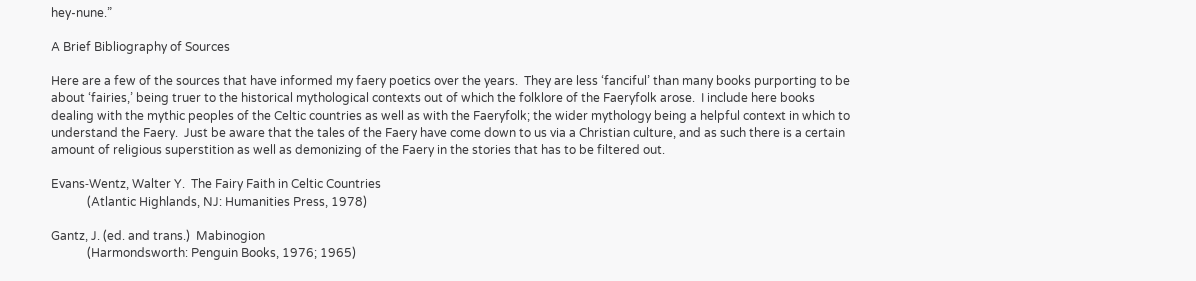hey-nune.”

A Brief Bibliography of Sources

Here are a few of the sources that have informed my faery poetics over the years.  They are less ‘fanciful’ than many books purporting to be about ‘fairies,’ being truer to the historical mythological contexts out of which the folklore of the Faeryfolk arose.  I include here books dealing with the mythic peoples of the Celtic countries as well as with the Faeryfolk; the wider mythology being a helpful context in which to understand the Faery.  Just be aware that the tales of the Faery have come down to us via a Christian culture, and as such there is a certain amount of religious superstition as well as demonizing of the Faery in the stories that has to be filtered out.

Evans‑Wentz, Walter Y.  The Fairy Faith in Celtic Countries
            (Atlantic Highlands, NJ: Humanities Press, 1978)

Gantz, J. (ed. and trans.)  Mabinogion
            (Harmondsworth: Penguin Books, 1976; 1965)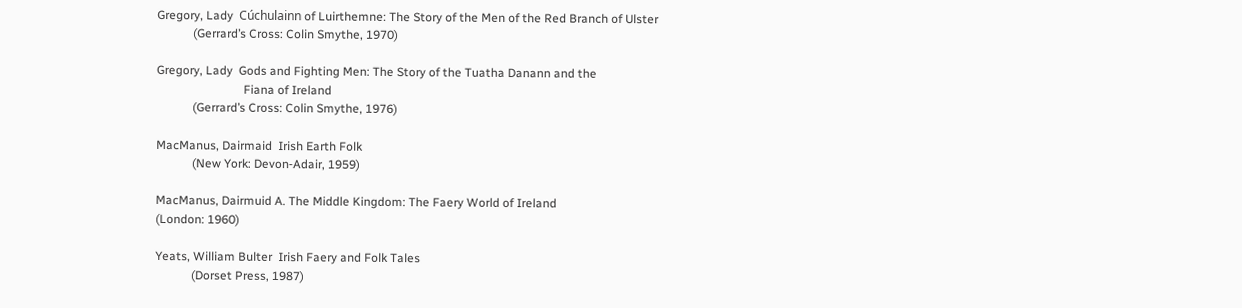Gregory, Lady  Cúchulainn of Luirthemne: The Story of the Men of the Red Branch of Ulster
            (Gerrard’s Cross: Colin Smythe, 1970)

Gregory, Lady  Gods and Fighting Men: The Story of the Tuatha Danann and the
                             Fiana of Ireland
            (Gerrard’s Cross: Colin Smythe, 1976)

MacManus, Dairmaid  Irish Earth Folk
            (New York: Devon‑Adair, 1959)

MacManus, Dairmuid A. The Middle Kingdom: The Faery World of Ireland
(London: 1960)

Yeats, William Bulter  Irish Faery and Folk Tales
            (Dorset Press, 1987)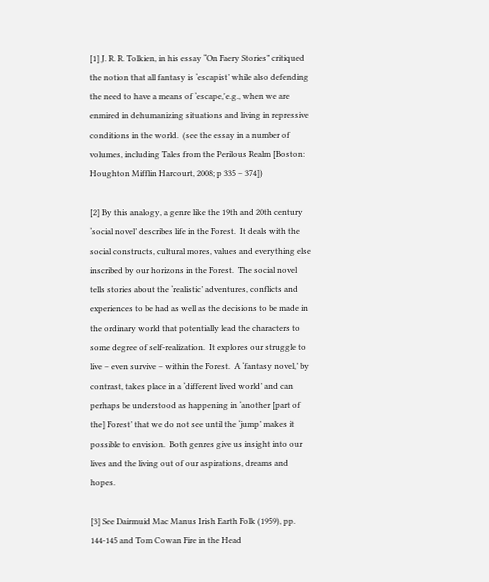[1] J. R. R. Tolkien, in his essay “On Faery Stories” critiqued the notion that all fantasy is ‘escapist’ while also defending the need to have a means of ‘escape,'e.g., when we are enmired in dehumanizing situations and living in repressive conditions in the world.  (see the essay in a number of volumes, including Tales from the Perilous Realm [Boston: Houghton Mifflin Harcourt, 2008; p 335 – 374])

[2] By this analogy, a genre like the 19th and 20th century ‘social novel’ describes life in the Forest.  It deals with the social constructs, cultural mores, values and everything else inscribed by our horizons in the Forest.  The social novel tells stories about the ‘realistic’ adventures, conflicts and experiences to be had as well as the decisions to be made in the ordinary world that potentially lead the characters to some degree of self-realization.  It explores our struggle to live – even survive – within the Forest.  A ‘fantasy novel,’ by contrast, takes place in a ‘different lived world’ and can perhaps be understood as happening in ‘another [part of the] Forest’ that we do not see until the ‘jump’ makes it possible to envision.  Both genres give us insight into our lives and the living out of our aspirations, dreams and hopes.

[3] See Dairmuid Mac Manus Irish Earth Folk (1959), pp. 144-145 and Tom Cowan Fire in the Head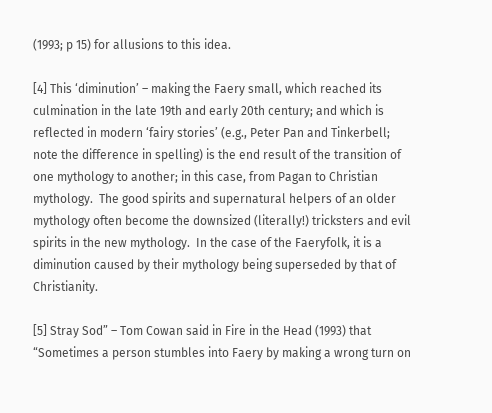(1993; p 15) for allusions to this idea.

[4] This ‘diminution’ – making the Faery small, which reached its culmination in the late 19th and early 20th century; and which is reflected in modern ‘fairy stories’ (e.g., Peter Pan and Tinkerbell; note the difference in spelling) is the end result of the transition of one mythology to another; in this case, from Pagan to Christian mythology.  The good spirits and supernatural helpers of an older mythology often become the downsized (literally!) tricksters and evil spirits in the new mythology.  In the case of the Faeryfolk, it is a diminution caused by their mythology being superseded by that of Christianity.

[5] Stray Sod” – Tom Cowan said in Fire in the Head (1993) that “Sometimes a person stumbles into Faery by making a wrong turn on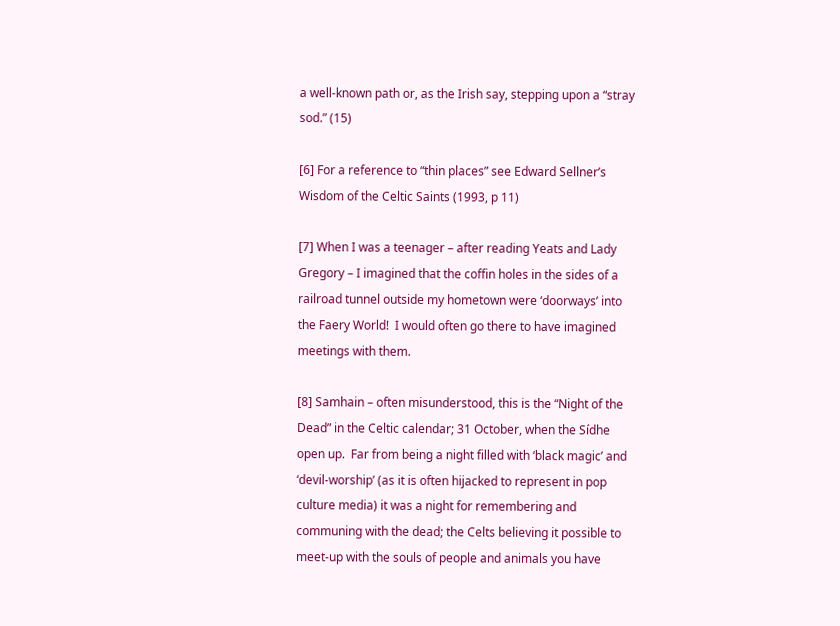a well-known path or, as the Irish say, stepping upon a “stray sod.” (15)

[6] For a reference to “thin places” see Edward Sellner’s Wisdom of the Celtic Saints (1993, p 11)

[7] When I was a teenager – after reading Yeats and Lady Gregory – I imagined that the coffin holes in the sides of a railroad tunnel outside my hometown were ‘doorways’ into the Faery World!  I would often go there to have imagined meetings with them.

[8] Samhain – often misunderstood, this is the “Night of the Dead” in the Celtic calendar; 31 October, when the Sídhe open up.  Far from being a night filled with ‘black magic’ and ‘devil-worship’ (as it is often hijacked to represent in pop culture media) it was a night for remembering and communing with the dead; the Celts believing it possible to meet-up with the souls of people and animals you have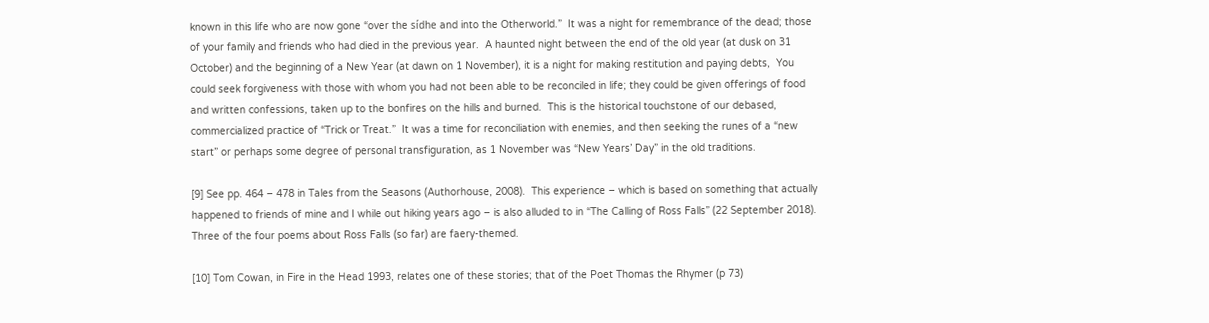known in this life who are now gone “over the sídhe and into the Otherworld.”  It was a night for remembrance of the dead; those of your family and friends who had died in the previous year.  A haunted night between the end of the old year (at dusk on 31 October) and the beginning of a New Year (at dawn on 1 November), it is a night for making restitution and paying debts,  You could seek forgiveness with those with whom you had not been able to be reconciled in life; they could be given offerings of food and written confessions, taken up to the bonfires on the hills and burned.  This is the historical touchstone of our debased, commercialized practice of “Trick or Treat.”  It was a time for reconciliation with enemies, and then seeking the runes of a “new start” or perhaps some degree of personal transfiguration, as 1 November was “New Years’ Day” in the old traditions.

[9] See pp. 464 – 478 in Tales from the Seasons (Authorhouse, 2008).  This experience – which is based on something that actually happened to friends of mine and I while out hiking years ago – is also alluded to in “The Calling of Ross Falls” (22 September 2018).  Three of the four poems about Ross Falls (so far) are faery-themed.

[10] Tom Cowan, in Fire in the Head 1993, relates one of these stories; that of the Poet Thomas the Rhymer (p 73)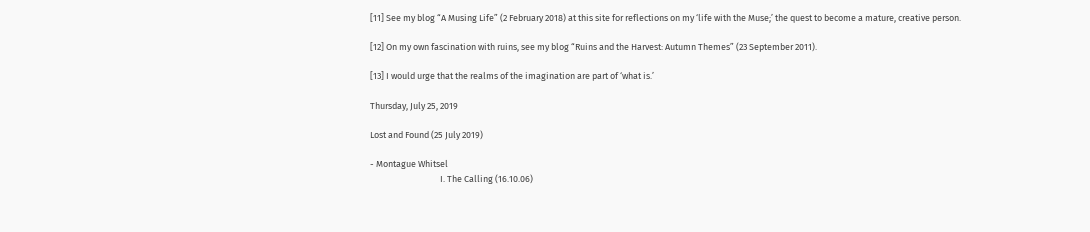[11] See my blog “A Musing Life” (2 February 2018) at this site for reflections on my ‘life with the Muse;’ the quest to become a mature, creative person.

[12] On my own fascination with ruins, see my blog “Ruins and the Harvest: Autumn Themes” (23 September 2011).

[13] I would urge that the realms of the imagination are part of ‘what is.’

Thursday, July 25, 2019

Lost and Found (25 July 2019)

- Montague Whitsel
                                   I. The Calling (16.10.06)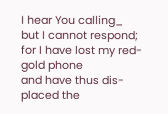I hear You calling_
but I cannot respond;
for I have lost my red-gold phone
and have thus dis-placed the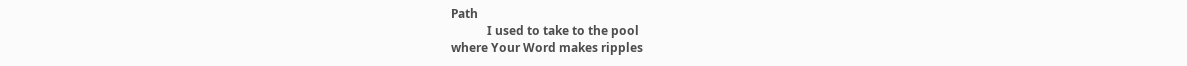Path
            I used to take to the pool
where Your Word makes ripples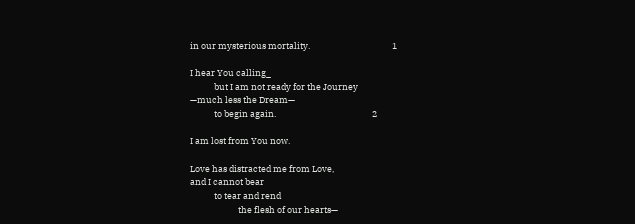in our mysterious mortality.                                         1

I hear You calling_
            but I am not ready for the Journey
—much less the Dream—
            to begin again.                                                2

I am lost from You now.

Love has distracted me from Love,
and I cannot bear
            to tear and rend
                        the flesh of our hearts—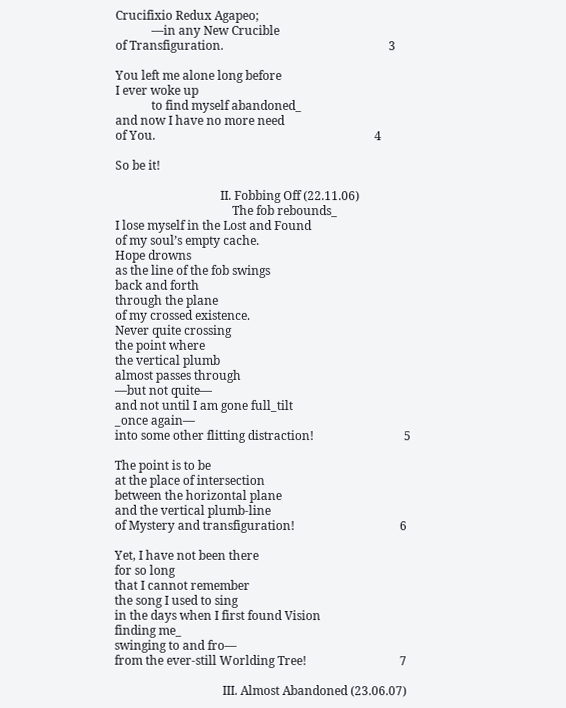Crucifixio Redux Agapeo;
            —in any New Crucible
of Transfiguration.                                                       3

You left me alone long before
I ever woke up
            to find myself abandoned_
and now I have no more need
of You.                                                                         4

So be it!

                                   II. Fobbing Off (22.11.06)
                                       The fob rebounds_
I lose myself in the Lost and Found
of my soul’s empty cache.
Hope drowns
as the line of the fob swings
back and forth
through the plane
of my crossed existence.
Never quite crossing
the point where
the vertical plumb
almost passes through
—but not quite—
and not until I am gone full_tilt
_once again—
into some other flitting distraction!                              5

The point is to be
at the place of intersection
between the horizontal plane
and the vertical plumb-line
of Mystery and transfiguration!                                   6

Yet, I have not been there
for so long
that I cannot remember
the song I used to sing
in the days when I first found Vision
finding me_
swinging to and fro—
from the ever-still Worlding Tree!                               7

                                    III. Almost Abandoned (23.06.07)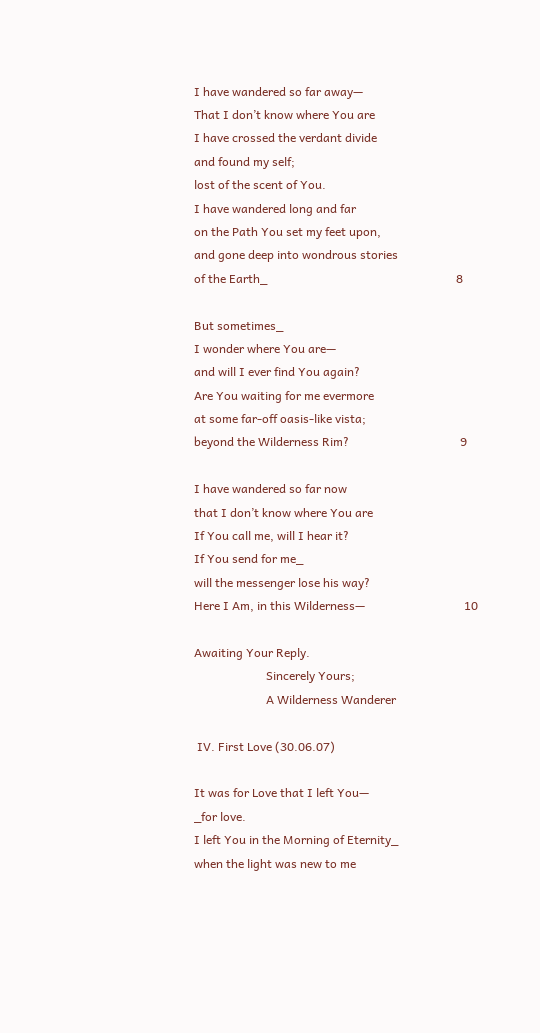I have wandered so far away—
That I don’t know where You are
I have crossed the verdant divide
and found my self;
lost of the scent of You.
I have wandered long and far
on the Path You set my feet upon,
and gone deep into wondrous stories
of the Earth_                                                               8

But sometimes_
I wonder where You are—
and will I ever find You again?
Are You waiting for me evermore
at some far-off oasis-like vista;
beyond the Wilderness Rim?                                     9

I have wandered so far now
that I don’t know where You are
If You call me, will I hear it?
If You send for me_
will the messenger lose his way?
Here I Am, in this Wilderness—                                 10

Awaiting Your Reply.
                        Sincerely Yours;
                        A Wilderness Wanderer

 IV. First Love (30.06.07)

It was for Love that I left You—
_for love.
I left You in the Morning of Eternity_
when the light was new to me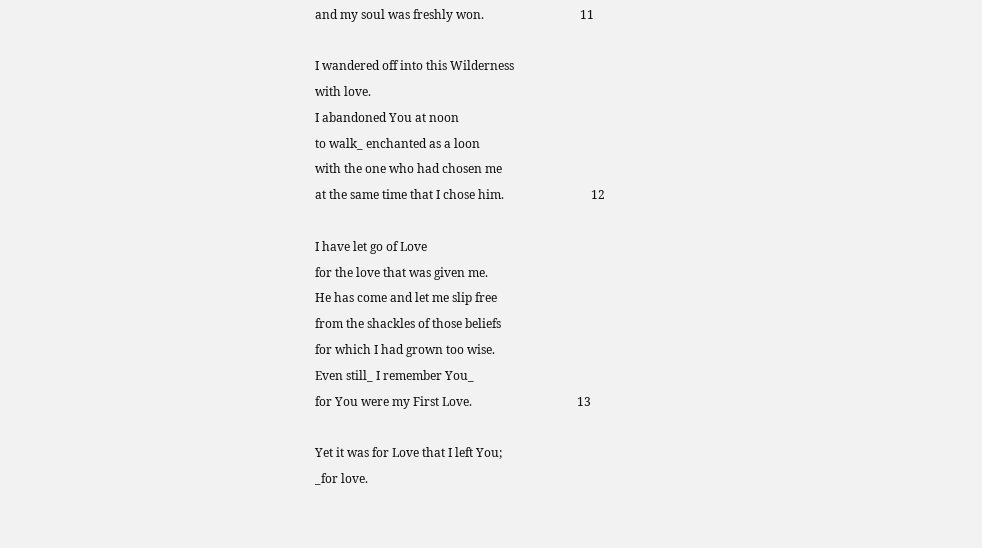and my soul was freshly won.                                11

I wandered off into this Wilderness
with love.
I abandoned You at noon
to walk_ enchanted as a loon
with the one who had chosen me
at the same time that I chose him.                             12

I have let go of Love
for the love that was given me.
He has come and let me slip free
from the shackles of those beliefs
for which I had grown too wise.
Even still_ I remember You_
for You were my First Love.                                   13

Yet it was for Love that I left You;
_for love.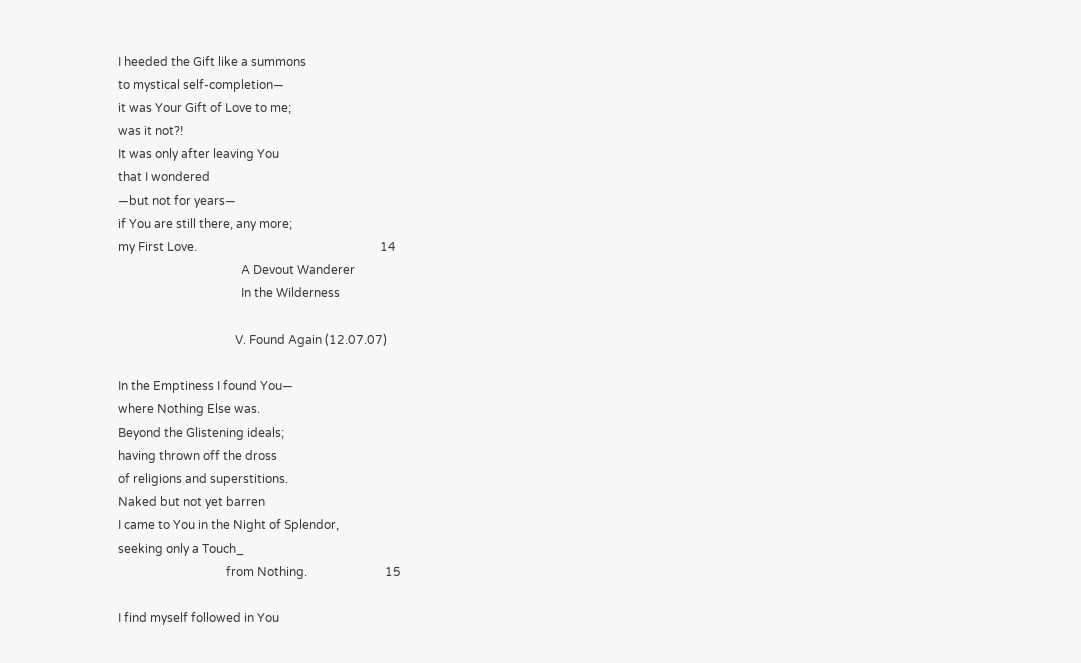I heeded the Gift like a summons
to mystical self-completion—
it was Your Gift of Love to me;
was it not?!
It was only after leaving You
that I wondered
—but not for years—
if You are still there, any more;
my First Love.                                                             14
                                         A Devout Wanderer
                                         In the Wilderness

                                       V. Found Again (12.07.07)

In the Emptiness I found You—
where Nothing Else was.
Beyond the Glistening ideals;
having thrown off the dross
of religions and superstitions.
Naked but not yet barren
I came to You in the Night of Splendor,
seeking only a Touch_
                                    from Nothing.                          15

I find myself followed in You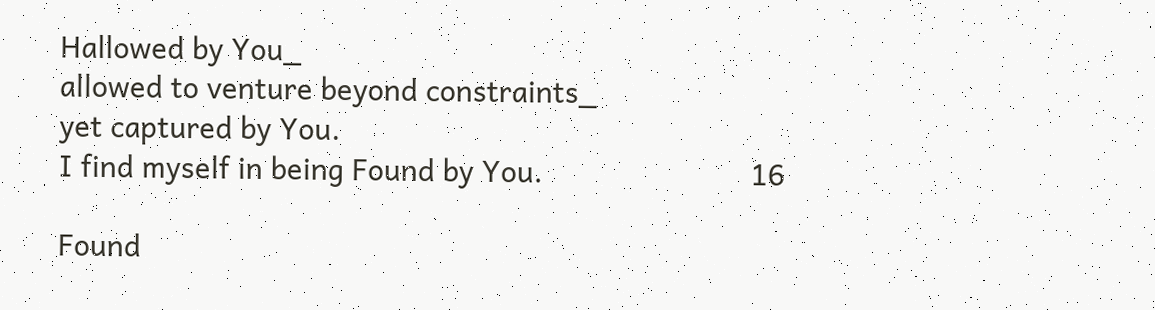Hallowed by You_
allowed to venture beyond constraints_
yet captured by You.
I find myself in being Found by You.                          16

Found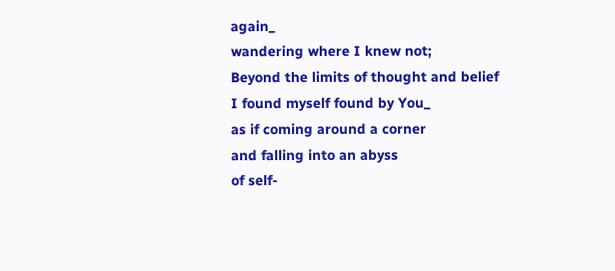again_
wandering where I knew not;
Beyond the limits of thought and belief
I found myself found by You_
as if coming around a corner
and falling into an abyss
of self-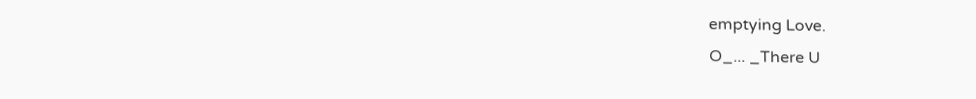emptying Love.
O_... _There U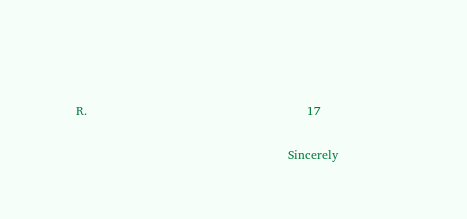R.                                                       17

                                                     Sincerely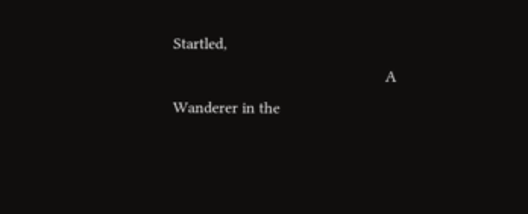Startled,
                                                     A Wanderer in the